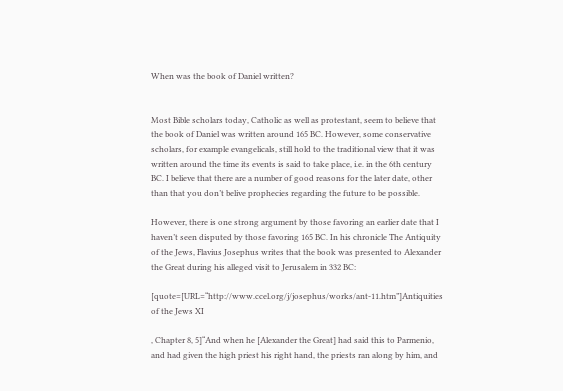When was the book of Daniel written?


Most Bible scholars today, Catholic as well as protestant, seem to believe that the book of Daniel was written around 165 BC. However, some conservative scholars, for example evangelicals, still hold to the traditional view that it was written around the time its events is said to take place, i.e. in the 6th century BC. I believe that there are a number of good reasons for the later date, other than that you don’t belive prophecies regarding the future to be possible.

However, there is one strong argument by those favoring an earlier date that I haven’t seen disputed by those favoring 165 BC. In his chronicle The Antiquity of the Jews, Flavius Josephus writes that the book was presented to Alexander the Great during his alleged visit to Jerusalem in 332 BC:

[quote=[URL=“http://www.ccel.org/j/josephus/works/ant-11.htm”]Antiquities of the Jews XI

, Chapter 8, 5]“And when he [Alexander the Great] had said this to Parmenio, and had given the high priest his right hand, the priests ran along by him, and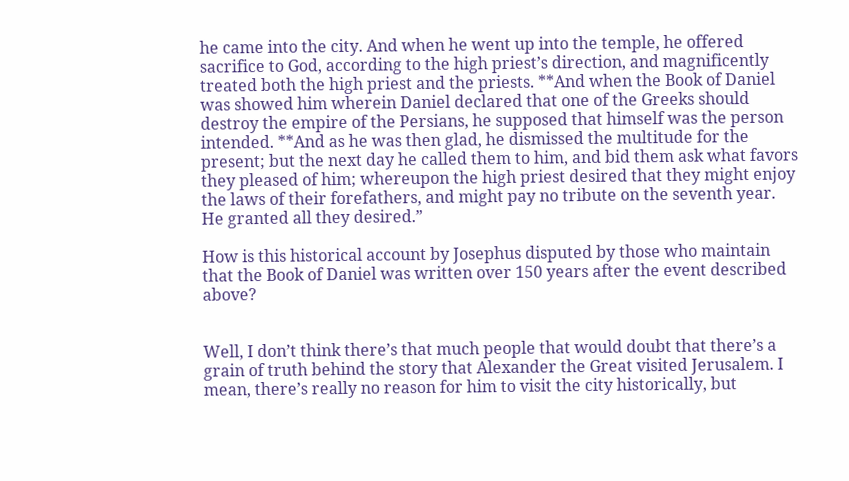he came into the city. And when he went up into the temple, he offered sacrifice to God, according to the high priest’s direction, and magnificently treated both the high priest and the priests. **And when the Book of Daniel was showed him wherein Daniel declared that one of the Greeks should destroy the empire of the Persians, he supposed that himself was the person intended. **And as he was then glad, he dismissed the multitude for the present; but the next day he called them to him, and bid them ask what favors they pleased of him; whereupon the high priest desired that they might enjoy the laws of their forefathers, and might pay no tribute on the seventh year. He granted all they desired.”

How is this historical account by Josephus disputed by those who maintain that the Book of Daniel was written over 150 years after the event described above?


Well, I don’t think there’s that much people that would doubt that there’s a grain of truth behind the story that Alexander the Great visited Jerusalem. I mean, there’s really no reason for him to visit the city historically, but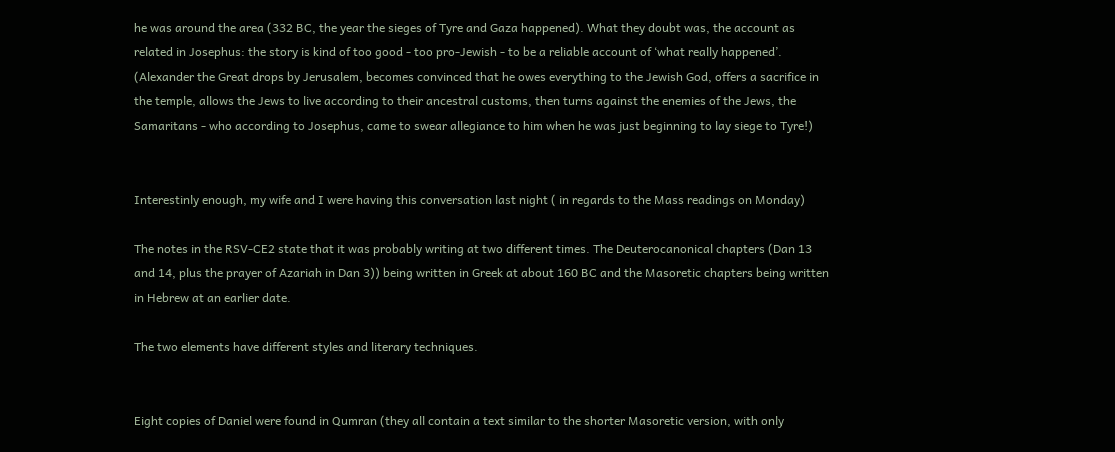he was around the area (332 BC, the year the sieges of Tyre and Gaza happened). What they doubt was, the account as related in Josephus: the story is kind of too good - too pro-Jewish - to be a reliable account of ‘what really happened’. (Alexander the Great drops by Jerusalem, becomes convinced that he owes everything to the Jewish God, offers a sacrifice in the temple, allows the Jews to live according to their ancestral customs, then turns against the enemies of the Jews, the Samaritans - who according to Josephus, came to swear allegiance to him when he was just beginning to lay siege to Tyre!)


Interestinly enough, my wife and I were having this conversation last night ( in regards to the Mass readings on Monday)

The notes in the RSV-CE2 state that it was probably writing at two different times. The Deuterocanonical chapters (Dan 13 and 14, plus the prayer of Azariah in Dan 3)) being written in Greek at about 160 BC and the Masoretic chapters being written in Hebrew at an earlier date.

The two elements have different styles and literary techniques.


Eight copies of Daniel were found in Qumran (they all contain a text similar to the shorter Masoretic version, with only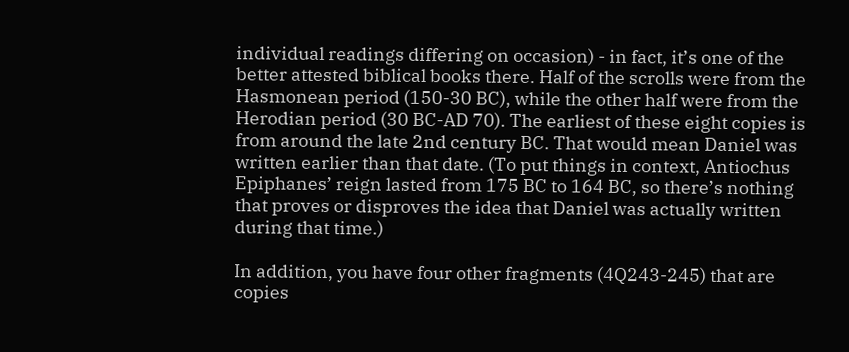individual readings differing on occasion) - in fact, it’s one of the better attested biblical books there. Half of the scrolls were from the Hasmonean period (150-30 BC), while the other half were from the Herodian period (30 BC-AD 70). The earliest of these eight copies is from around the late 2nd century BC. That would mean Daniel was written earlier than that date. (To put things in context, Antiochus Epiphanes’ reign lasted from 175 BC to 164 BC, so there’s nothing that proves or disproves the idea that Daniel was actually written during that time.)

In addition, you have four other fragments (4Q243-245) that are copies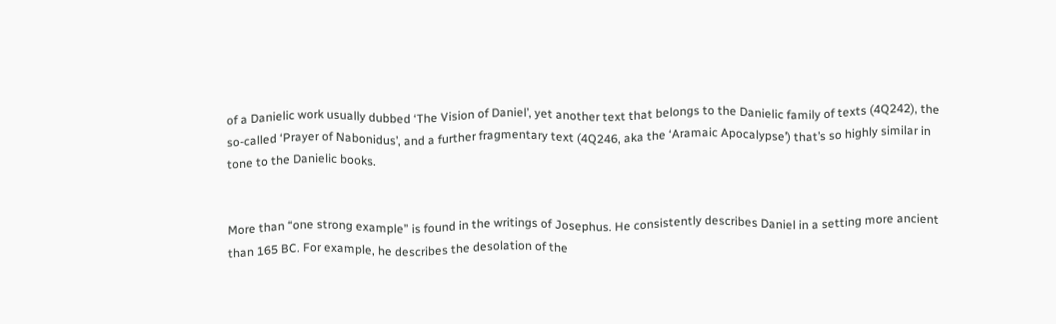of a Danielic work usually dubbed ‘The Vision of Daniel’, yet another text that belongs to the Danielic family of texts (4Q242), the so-called ‘Prayer of Nabonidus’, and a further fragmentary text (4Q246, aka the ‘Aramaic Apocalypse’) that’s so highly similar in tone to the Danielic books.


More than “one strong example” is found in the writings of Josephus. He consistently describes Daniel in a setting more ancient than 165 BC. For example, he describes the desolation of the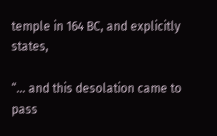temple in 164 BC, and explicitly states,

“… and this desolation came to pass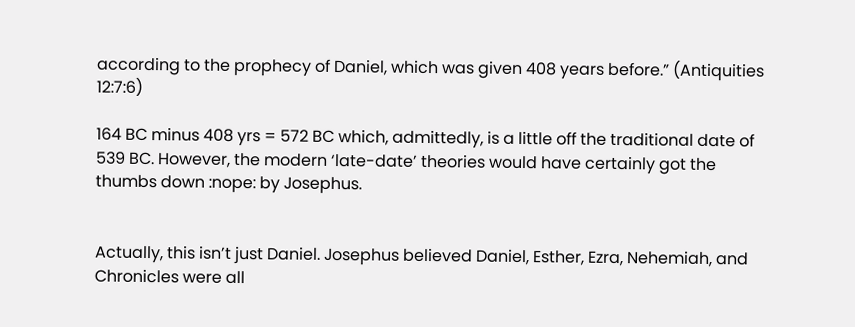according to the prophecy of Daniel, which was given 408 years before.” (Antiquities 12:7:6)

164 BC minus 408 yrs = 572 BC which, admittedly, is a little off the traditional date of 539 BC. However, the modern ‘late-date’ theories would have certainly got the thumbs down :nope: by Josephus.


Actually, this isn’t just Daniel. Josephus believed Daniel, Esther, Ezra, Nehemiah, and Chronicles were all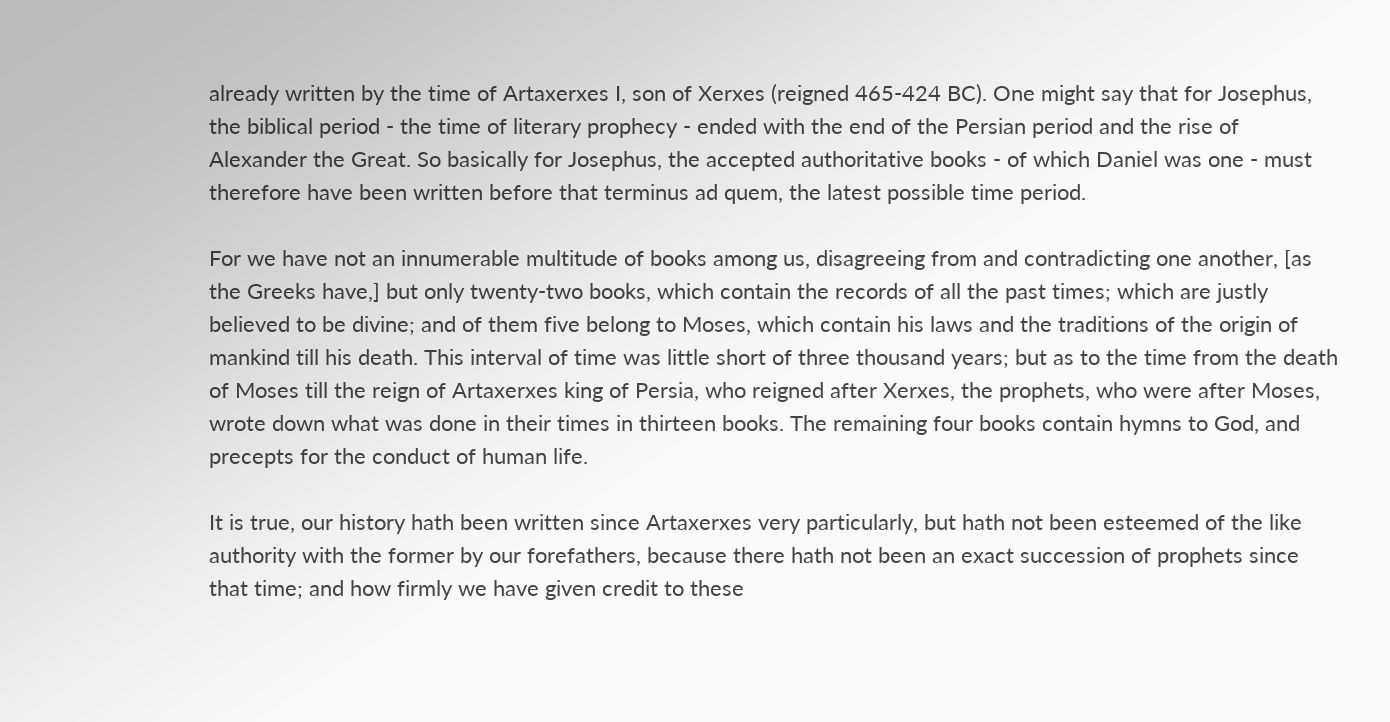already written by the time of Artaxerxes I, son of Xerxes (reigned 465-424 BC). One might say that for Josephus, the biblical period - the time of literary prophecy - ended with the end of the Persian period and the rise of Alexander the Great. So basically for Josephus, the accepted authoritative books - of which Daniel was one - must therefore have been written before that terminus ad quem, the latest possible time period.

For we have not an innumerable multitude of books among us, disagreeing from and contradicting one another, [as the Greeks have,] but only twenty-two books, which contain the records of all the past times; which are justly believed to be divine; and of them five belong to Moses, which contain his laws and the traditions of the origin of mankind till his death. This interval of time was little short of three thousand years; but as to the time from the death of Moses till the reign of Artaxerxes king of Persia, who reigned after Xerxes, the prophets, who were after Moses, wrote down what was done in their times in thirteen books. The remaining four books contain hymns to God, and precepts for the conduct of human life.

It is true, our history hath been written since Artaxerxes very particularly, but hath not been esteemed of the like authority with the former by our forefathers, because there hath not been an exact succession of prophets since that time; and how firmly we have given credit to these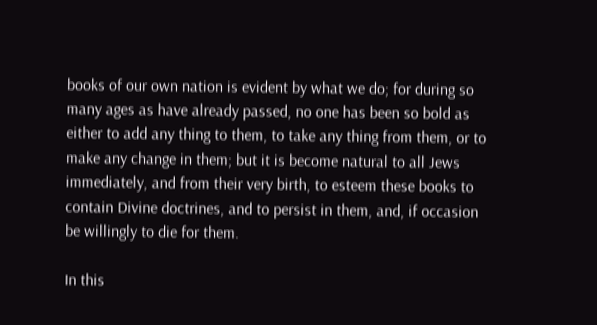books of our own nation is evident by what we do; for during so many ages as have already passed, no one has been so bold as either to add any thing to them, to take any thing from them, or to make any change in them; but it is become natural to all Jews immediately, and from their very birth, to esteem these books to contain Divine doctrines, and to persist in them, and, if occasion be willingly to die for them.

In this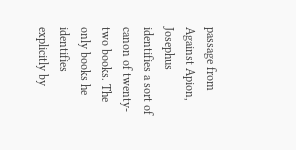passage from Against Apion, Josephus identifies a sort of canon of twenty-two books. The only books he identifies explicitly by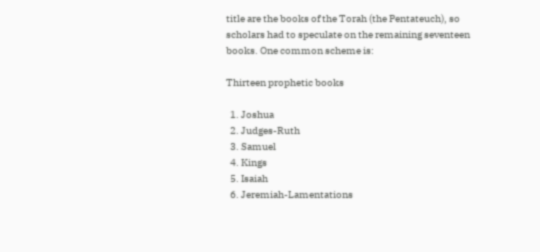title are the books of the Torah (the Pentateuch), so scholars had to speculate on the remaining seventeen books. One common scheme is:

Thirteen prophetic books

  1. Joshua
  2. Judges-Ruth
  3. Samuel
  4. Kings
  5. Isaiah
  6. Jeremiah-Lamentations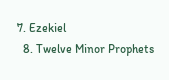7. Ezekiel
  8. Twelve Minor Prophets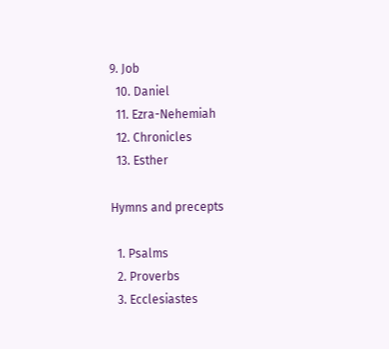9. Job
  10. Daniel
  11. Ezra-Nehemiah
  12. Chronicles
  13. Esther

Hymns and precepts

  1. Psalms
  2. Proverbs
  3. Ecclesiastes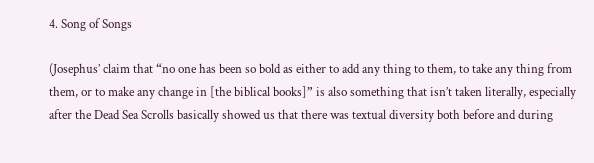4. Song of Songs

(Josephus’ claim that “no one has been so bold as either to add any thing to them, to take any thing from them, or to make any change in [the biblical books]” is also something that isn’t taken literally, especially after the Dead Sea Scrolls basically showed us that there was textual diversity both before and during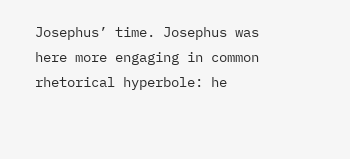Josephus’ time. Josephus was here more engaging in common rhetorical hyperbole: he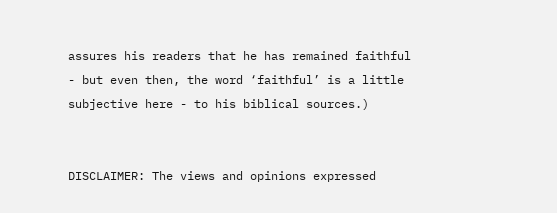assures his readers that he has remained faithful - but even then, the word ‘faithful’ is a little subjective here - to his biblical sources.)


DISCLAIMER: The views and opinions expressed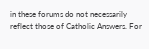in these forums do not necessarily reflect those of Catholic Answers. For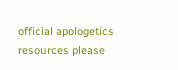official apologetics resources please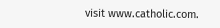visit www.catholic.com.